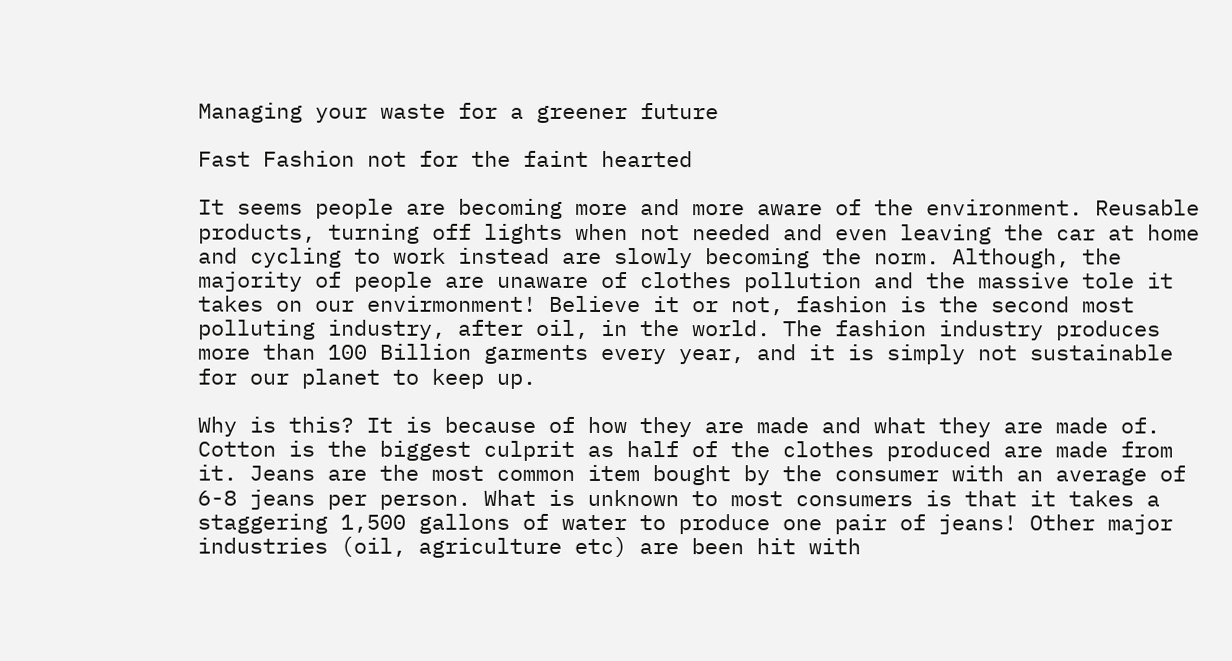Managing your waste for a greener future

Fast Fashion not for the faint hearted

It seems people are becoming more and more aware of the environment. Reusable products, turning off lights when not needed and even leaving the car at home and cycling to work instead are slowly becoming the norm. Although, the majority of people are unaware of clothes pollution and the massive tole it takes on our envirmonment! Believe it or not, fashion is the second most polluting industry, after oil, in the world. The fashion industry produces more than 100 Billion garments every year, and it is simply not sustainable for our planet to keep up.

Why is this? It is because of how they are made and what they are made of. Cotton is the biggest culprit as half of the clothes produced are made from it. Jeans are the most common item bought by the consumer with an average of 6-8 jeans per person. What is unknown to most consumers is that it takes a staggering 1,500 gallons of water to produce one pair of jeans! Other major industries (oil, agriculture etc) are been hit with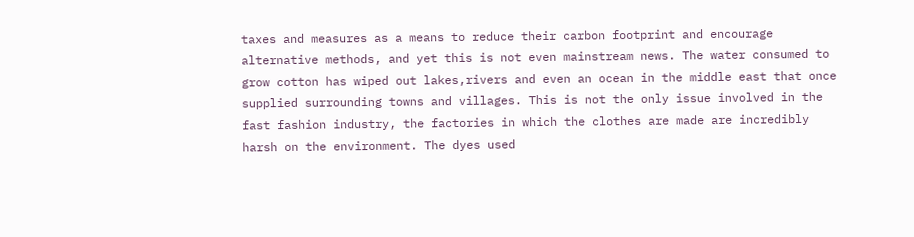taxes and measures as a means to reduce their carbon footprint and encourage alternative methods, and yet this is not even mainstream news. The water consumed to grow cotton has wiped out lakes,rivers and even an ocean in the middle east that once supplied surrounding towns and villages. This is not the only issue involved in the fast fashion industry, the factories in which the clothes are made are incredibly harsh on the environment. The dyes used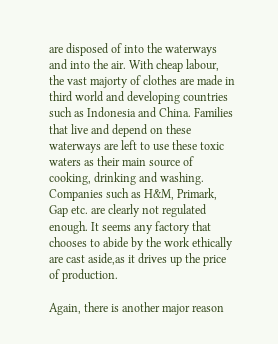are disposed of into the waterways and into the air. With cheap labour, the vast majorty of clothes are made in third world and developing countries such as Indonesia and China. Families that live and depend on these waterways are left to use these toxic waters as their main source of cooking, drinking and washing. Companies such as H&M, Primark, Gap etc. are clearly not regulated enough. It seems any factory that chooses to abide by the work ethically are cast aside,as it drives up the price of production.

Again, there is another major reason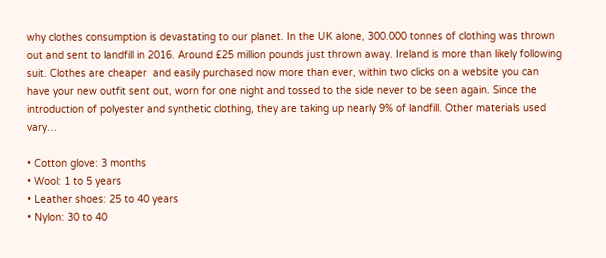why clothes consumption is devastating to our planet. In the UK alone, 300.000 tonnes of clothing was thrown out and sent to landfill in 2016. Around £25 million pounds just thrown away. Ireland is more than likely following suit. Clothes are cheaper  and easily purchased now more than ever, within two clicks on a website you can have your new outfit sent out, worn for one night and tossed to the side never to be seen again. Since the introduction of polyester and synthetic clothing, they are taking up nearly 9% of landfill. Other materials used vary…

• Cotton glove: 3 months
• Wool: 1 to 5 years
• Leather shoes: 25 to 40 years
• Nylon: 30 to 40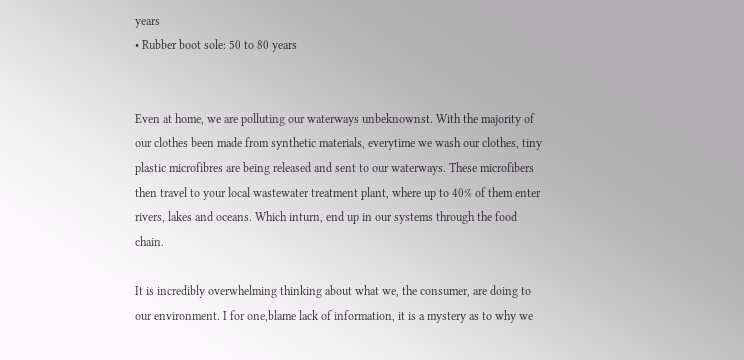years
• Rubber boot sole: 50 to 80 years


Even at home, we are polluting our waterways unbeknownst. With the majority of our clothes been made from synthetic materials, everytime we wash our clothes, tiny plastic microfibres are being released and sent to our waterways. These microfibers then travel to your local wastewater treatment plant, where up to 40% of them enter rivers, lakes and oceans. Which inturn, end up in our systems through the food chain.

It is incredibly overwhelming thinking about what we, the consumer, are doing to our environment. I for one,blame lack of information, it is a mystery as to why we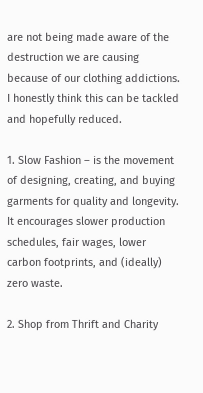are not being made aware of the destruction we are causing because of our clothing addictions. I honestly think this can be tackled and hopefully reduced.

1. Slow Fashion – is the movement of designing, creating, and buying garments for quality and longevity. It encourages slower production schedules, fair wages, lower carbon footprints, and (ideally) zero waste.

2. Shop from Thrift and Charity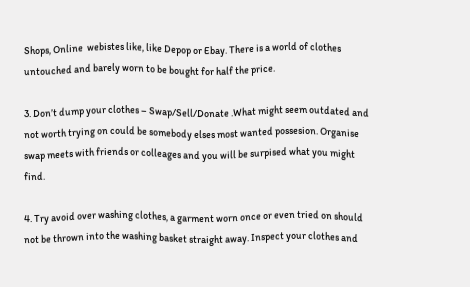Shops, Online  webistes like, like Depop or Ebay. There is a world of clothes untouched and barely worn to be bought for half the price.

3. Don’t dump your clothes – Swap/Sell/Donate .What might seem outdated and not worth trying on could be somebody elses most wanted possesion. Organise swap meets with friends or colleages and you will be surpised what you might find.

4. Try avoid over washing clothes, a garment worn once or even tried on should not be thrown into the washing basket straight away. Inspect your clothes and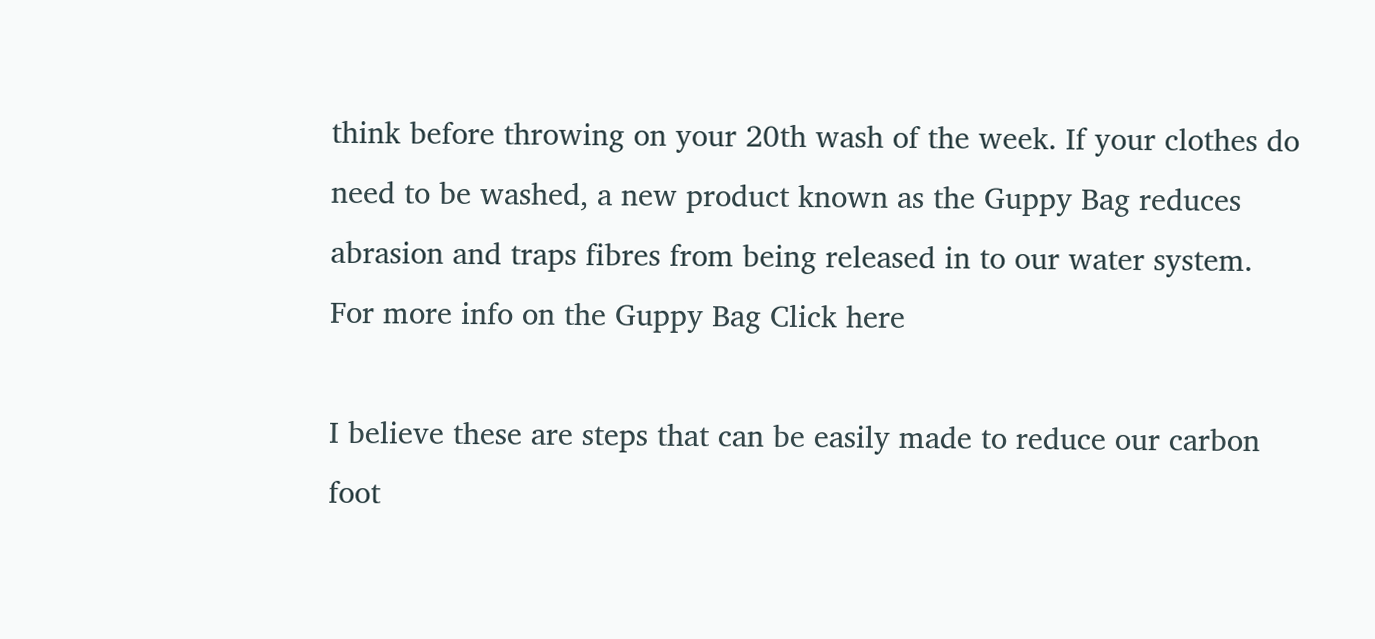think before throwing on your 20th wash of the week. If your clothes do need to be washed, a new product known as the Guppy Bag reduces abrasion and traps fibres from being released in to our water system. For more info on the Guppy Bag Click here

I believe these are steps that can be easily made to reduce our carbon foot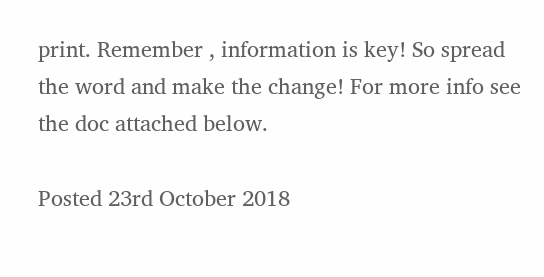print. Remember , information is key! So spread the word and make the change! For more info see the doc attached below.

Posted 23rd October 2018